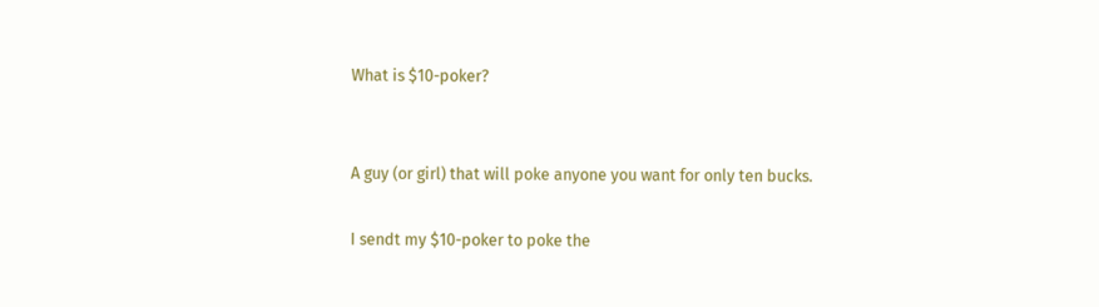What is $10-poker?


A guy (or girl) that will poke anyone you want for only ten bucks.

I sendt my $10-poker to poke the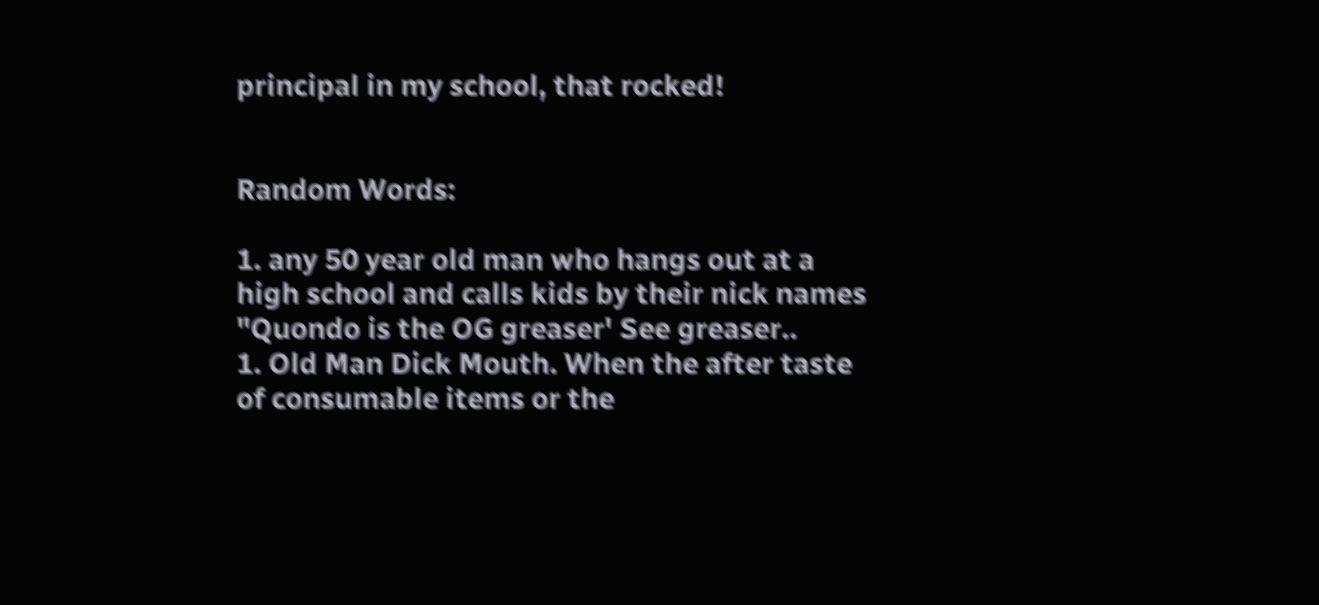principal in my school, that rocked!


Random Words:

1. any 50 year old man who hangs out at a high school and calls kids by their nick names "Quondo is the OG greaser' See greaser..
1. Old Man Dick Mouth. When the after taste of consumable items or the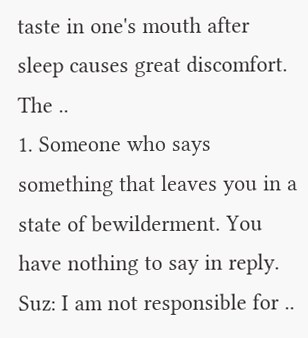taste in one's mouth after sleep causes great discomfort. The ..
1. Someone who says something that leaves you in a state of bewilderment. You have nothing to say in reply. Suz: I am not responsible for ..